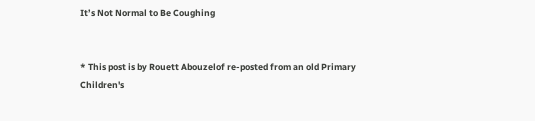It’s Not Normal to Be Coughing


* This post is by Rouett Abouzelof re-posted from an old Primary Children's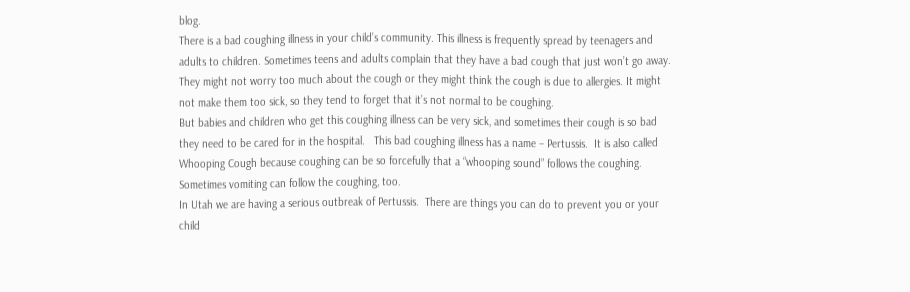blog.
There is a bad coughing illness in your child’s community. This illness is frequently spread by teenagers and adults to children. Sometimes teens and adults complain that they have a bad cough that just won’t go away. They might not worry too much about the cough or they might think the cough is due to allergies. It might not make them too sick, so they tend to forget that it’s not normal to be coughing.
But babies and children who get this coughing illness can be very sick, and sometimes their cough is so bad they need to be cared for in the hospital.   This bad coughing illness has a name – Pertussis.  It is also called Whooping Cough because coughing can be so forcefully that a “whooping sound” follows the coughing.  Sometimes vomiting can follow the coughing, too.
In Utah we are having a serious outbreak of Pertussis.  There are things you can do to prevent you or your child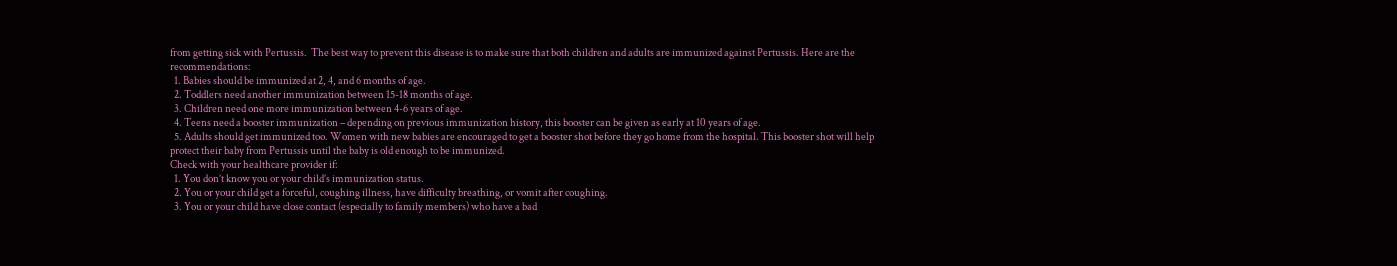from getting sick with Pertussis.  The best way to prevent this disease is to make sure that both children and adults are immunized against Pertussis. Here are the recommendations:
  1. Babies should be immunized at 2, 4, and 6 months of age.
  2. Toddlers need another immunization between 15-18 months of age.
  3. Children need one more immunization between 4-6 years of age.
  4. Teens need a booster immunization – depending on previous immunization history, this booster can be given as early at 10 years of age.
  5. Adults should get immunized too. Women with new babies are encouraged to get a booster shot before they go home from the hospital. This booster shot will help protect their baby from Pertussis until the baby is old enough to be immunized.
Check with your healthcare provider if:
  1. You don’t know you or your child’s immunization status.
  2. You or your child get a forceful, coughing illness, have difficulty breathing, or vomit after coughing.
  3. You or your child have close contact (especially to family members) who have a bad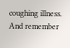coughing illness.
And remember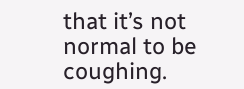that it’s not normal to be coughing.